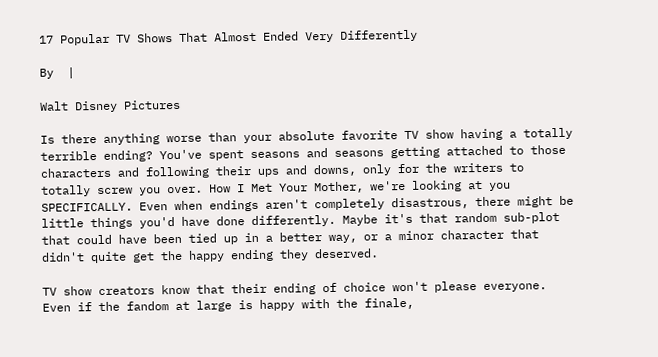17 Popular TV Shows That Almost Ended Very Differently

By  |

Walt Disney Pictures

Is there anything worse than your absolute favorite TV show having a totally terrible ending? You've spent seasons and seasons getting attached to those characters and following their ups and downs, only for the writers to totally screw you over. How I Met Your Mother, we're looking at you SPECIFICALLY. Even when endings aren't completely disastrous, there might be little things you'd have done differently. Maybe it's that random sub-plot that could have been tied up in a better way, or a minor character that didn't quite get the happy ending they deserved.

TV show creators know that their ending of choice won't please everyone. Even if the fandom at large is happy with the finale,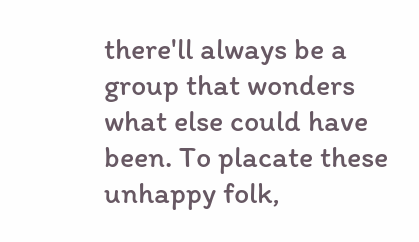there'll always be a group that wonders what else could have been. To placate these unhappy folk,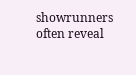showrunners often reveal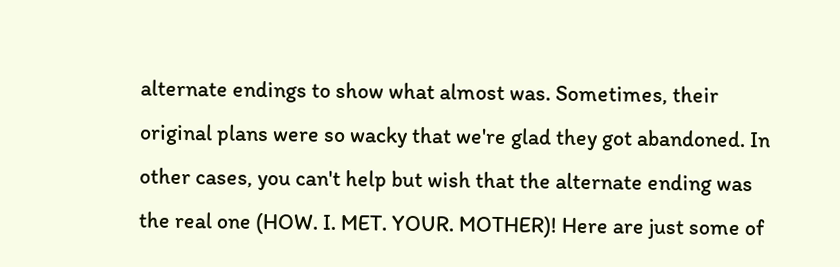alternate endings to show what almost was. Sometimes, their original plans were so wacky that we're glad they got abandoned. In other cases, you can't help but wish that the alternate ending was the real one (HOW. I. MET. YOUR. MOTHER)! Here are just some of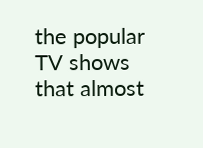the popular TV shows that almost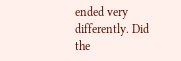ended very differently. Did the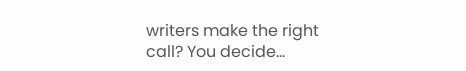writers make the right call? You decide…